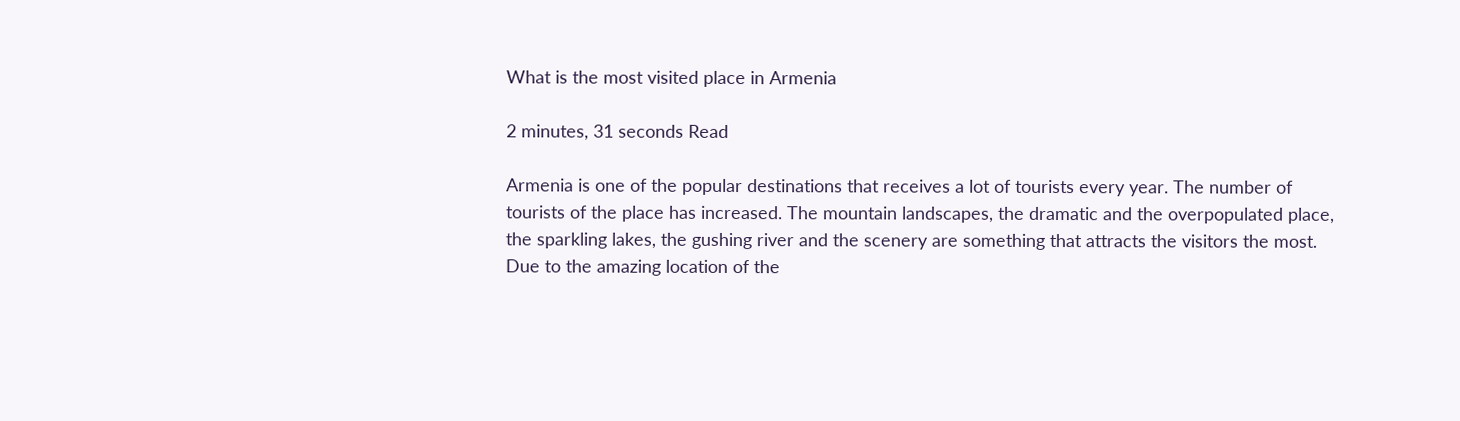What is the most visited place in Armenia

2 minutes, 31 seconds Read

Armenia is one of the popular destinations that receives a lot of tourists every year. The number of tourists of the place has increased. The mountain landscapes, the dramatic and the overpopulated place, the sparkling lakes, the gushing river and the scenery are something that attracts the visitors the most. Due to the amazing location of the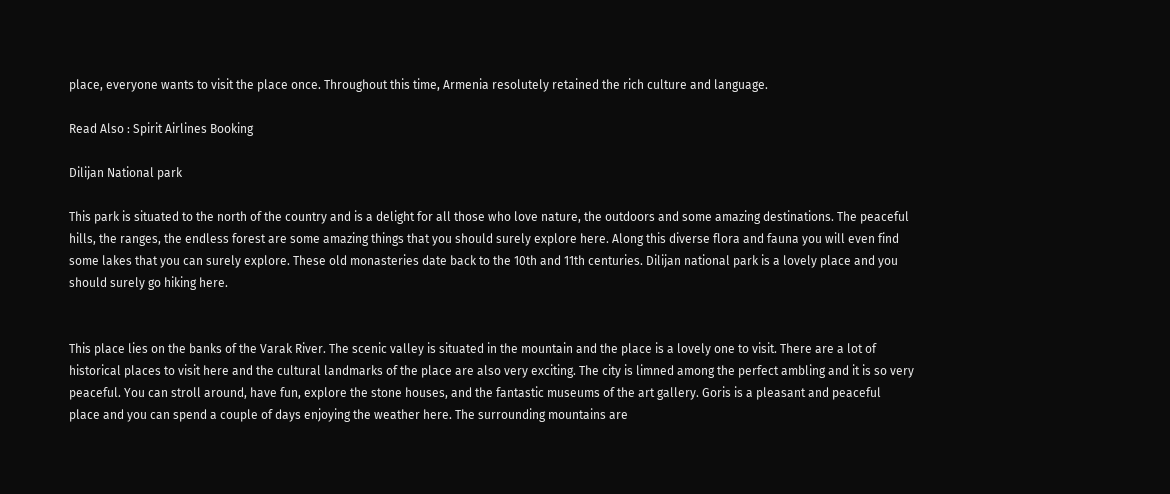place, everyone wants to visit the place once. Throughout this time, Armenia resolutely retained the rich culture and language.

Read Also : Spirit Airlines Booking

Dilijan National park

This park is situated to the north of the country and is a delight for all those who love nature, the outdoors and some amazing destinations. The peaceful hills, the ranges, the endless forest are some amazing things that you should surely explore here. Along this diverse flora and fauna you will even find some lakes that you can surely explore. These old monasteries date back to the 10th and 11th centuries. Dilijan national park is a lovely place and you should surely go hiking here.


This place lies on the banks of the Varak River. The scenic valley is situated in the mountain and the place is a lovely one to visit. There are a lot of historical places to visit here and the cultural landmarks of the place are also very exciting. The city is limned among the perfect ambling and it is so very peaceful. You can stroll around, have fun, explore the stone houses, and the fantastic museums of the art gallery. Goris is a pleasant and peaceful place and you can spend a couple of days enjoying the weather here. The surrounding mountains are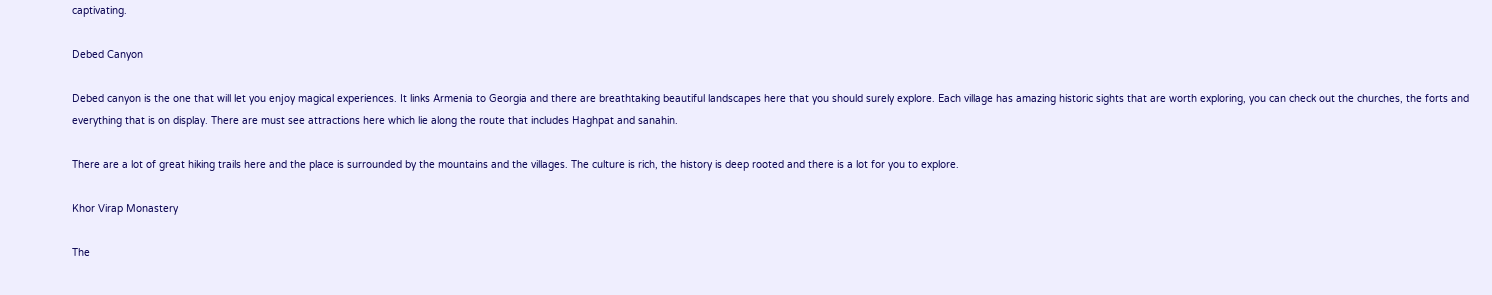captivating.

Debed Canyon

Debed canyon is the one that will let you enjoy magical experiences. It links Armenia to Georgia and there are breathtaking beautiful landscapes here that you should surely explore. Each village has amazing historic sights that are worth exploring, you can check out the churches, the forts and everything that is on display. There are must see attractions here which lie along the route that includes Haghpat and sanahin.

There are a lot of great hiking trails here and the place is surrounded by the mountains and the villages. The culture is rich, the history is deep rooted and there is a lot for you to explore.

Khor Virap Monastery

The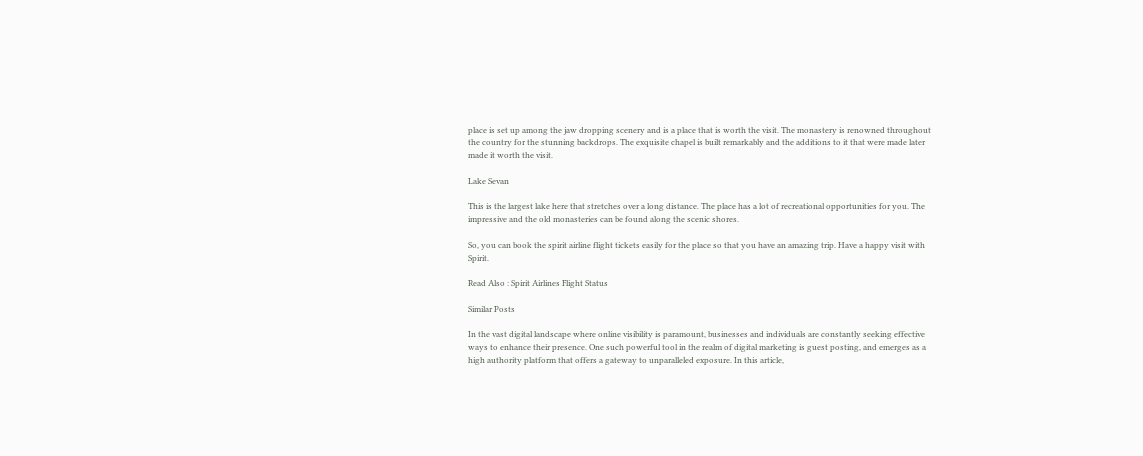place is set up among the jaw dropping scenery and is a place that is worth the visit. The monastery is renowned throughout the country for the stunning backdrops. The exquisite chapel is built remarkably and the additions to it that were made later made it worth the visit.

Lake Sevan

This is the largest lake here that stretches over a long distance. The place has a lot of recreational opportunities for you. The impressive and the old monasteries can be found along the scenic shores.

So, you can book the spirit airline flight tickets easily for the place so that you have an amazing trip. Have a happy visit with Spirit.

Read Also : Spirit Airlines Flight Status

Similar Posts

In the vast digital landscape where online visibility is paramount, businesses and individuals are constantly seeking effective ways to enhance their presence. One such powerful tool in the realm of digital marketing is guest posting, and emerges as a high authority platform that offers a gateway to unparalleled exposure. In this article,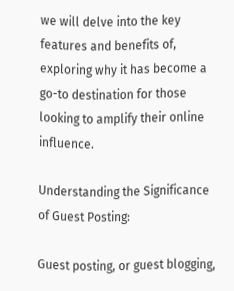we will delve into the key features and benefits of, exploring why it has become a go-to destination for those looking to amplify their online influence.

Understanding the Significance of Guest Posting:

Guest posting, or guest blogging,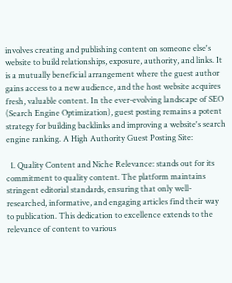involves creating and publishing content on someone else's website to build relationships, exposure, authority, and links. It is a mutually beneficial arrangement where the guest author gains access to a new audience, and the host website acquires fresh, valuable content. In the ever-evolving landscape of SEO (Search Engine Optimization), guest posting remains a potent strategy for building backlinks and improving a website's search engine ranking. A High Authority Guest Posting Site:

  1. Quality Content and Niche Relevance: stands out for its commitment to quality content. The platform maintains stringent editorial standards, ensuring that only well-researched, informative, and engaging articles find their way to publication. This dedication to excellence extends to the relevance of content to various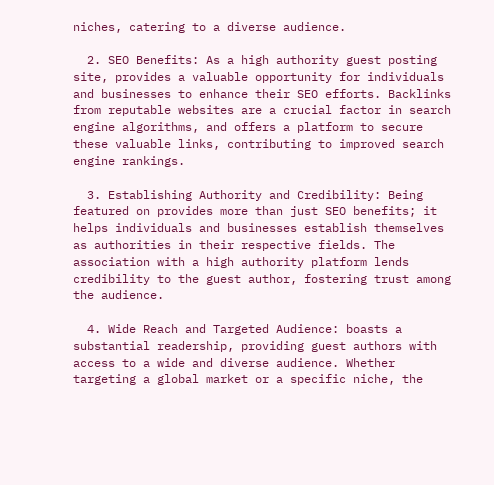niches, catering to a diverse audience.

  2. SEO Benefits: As a high authority guest posting site, provides a valuable opportunity for individuals and businesses to enhance their SEO efforts. Backlinks from reputable websites are a crucial factor in search engine algorithms, and offers a platform to secure these valuable links, contributing to improved search engine rankings.

  3. Establishing Authority and Credibility: Being featured on provides more than just SEO benefits; it helps individuals and businesses establish themselves as authorities in their respective fields. The association with a high authority platform lends credibility to the guest author, fostering trust among the audience.

  4. Wide Reach and Targeted Audience: boasts a substantial readership, providing guest authors with access to a wide and diverse audience. Whether targeting a global market or a specific niche, the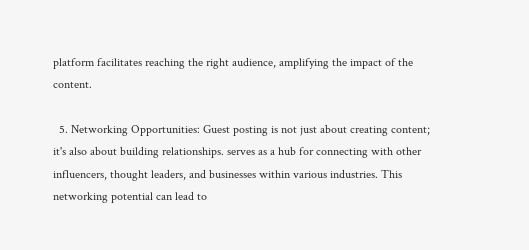platform facilitates reaching the right audience, amplifying the impact of the content.

  5. Networking Opportunities: Guest posting is not just about creating content; it's also about building relationships. serves as a hub for connecting with other influencers, thought leaders, and businesses within various industries. This networking potential can lead to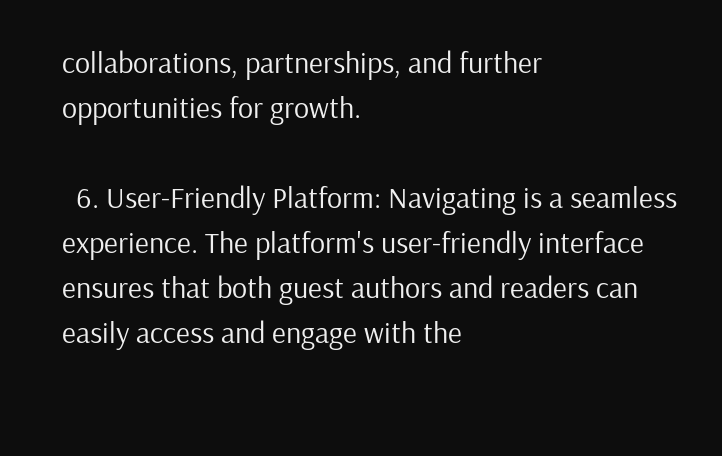collaborations, partnerships, and further opportunities for growth.

  6. User-Friendly Platform: Navigating is a seamless experience. The platform's user-friendly interface ensures that both guest authors and readers can easily access and engage with the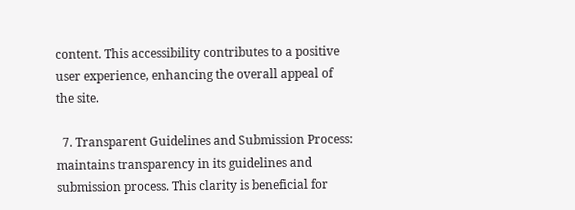content. This accessibility contributes to a positive user experience, enhancing the overall appeal of the site.

  7. Transparent Guidelines and Submission Process: maintains transparency in its guidelines and submission process. This clarity is beneficial for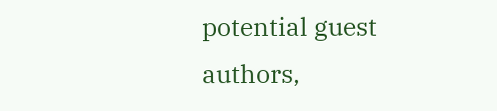potential guest authors,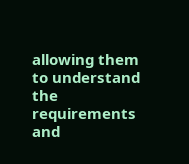allowing them to understand the requirements and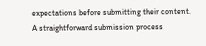expectations before submitting their content. A straightforward submission process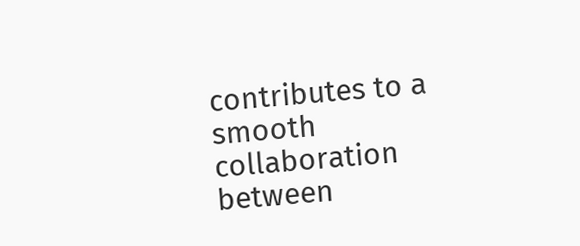contributes to a smooth collaboration between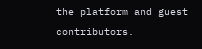the platform and guest contributors.